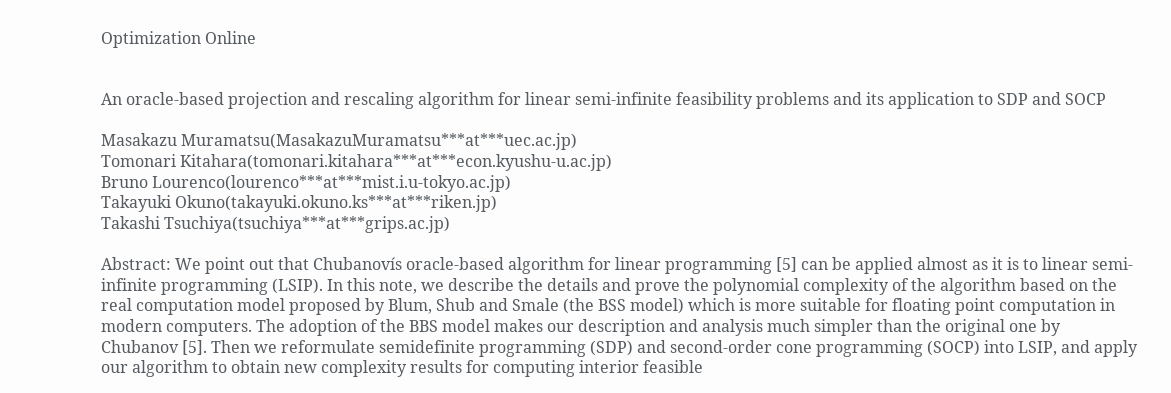Optimization Online


An oracle-based projection and rescaling algorithm for linear semi-infinite feasibility problems and its application to SDP and SOCP

Masakazu Muramatsu(MasakazuMuramatsu***at***uec.ac.jp)
Tomonari Kitahara(tomonari.kitahara***at***econ.kyushu-u.ac.jp)
Bruno Lourenco(lourenco***at***mist.i.u-tokyo.ac.jp)
Takayuki Okuno(takayuki.okuno.ks***at***riken.jp)
Takashi Tsuchiya(tsuchiya***at***grips.ac.jp)

Abstract: We point out that Chubanovís oracle-based algorithm for linear programming [5] can be applied almost as it is to linear semi-infinite programming (LSIP). In this note, we describe the details and prove the polynomial complexity of the algorithm based on the real computation model proposed by Blum, Shub and Smale (the BSS model) which is more suitable for floating point computation in modern computers. The adoption of the BBS model makes our description and analysis much simpler than the original one by Chubanov [5]. Then we reformulate semidefinite programming (SDP) and second-order cone programming (SOCP) into LSIP, and apply our algorithm to obtain new complexity results for computing interior feasible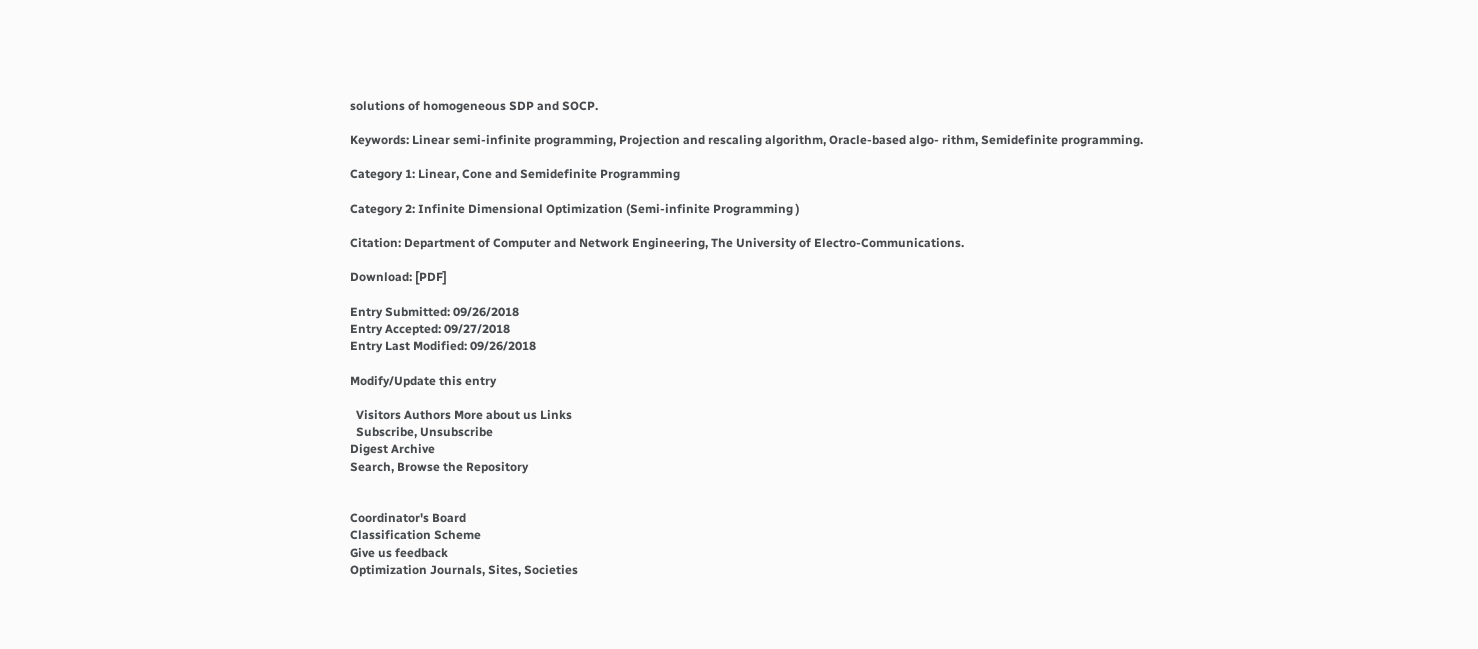solutions of homogeneous SDP and SOCP.

Keywords: Linear semi-infinite programming, Projection and rescaling algorithm, Oracle-based algo- rithm, Semidefinite programming.

Category 1: Linear, Cone and Semidefinite Programming

Category 2: Infinite Dimensional Optimization (Semi-infinite Programming )

Citation: Department of Computer and Network Engineering, The University of Electro-Communications.

Download: [PDF]

Entry Submitted: 09/26/2018
Entry Accepted: 09/27/2018
Entry Last Modified: 09/26/2018

Modify/Update this entry

  Visitors Authors More about us Links
  Subscribe, Unsubscribe
Digest Archive
Search, Browse the Repository


Coordinator's Board
Classification Scheme
Give us feedback
Optimization Journals, Sites, Societies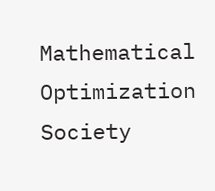Mathematical Optimization Society